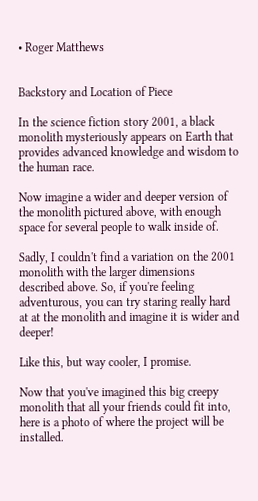• Roger Matthews


Backstory and Location of Piece

In the science fiction story 2001, a black monolith mysteriously appears on Earth that provides advanced knowledge and wisdom to the human race.

Now imagine a wider and deeper version of the monolith pictured above, with enough space for several people to walk inside of.

Sadly, I couldn't find a variation on the 2001 monolith with the larger dimensions described above. So, if you're feeling adventurous, you can try staring really hard at at the monolith and imagine it is wider and deeper!

Like this, but way cooler, I promise.

Now that you've imagined this big creepy monolith that all your friends could fit into, here is a photo of where the project will be installed.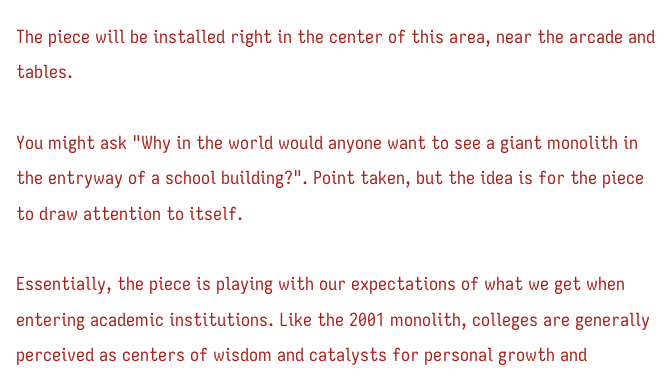The piece will be installed right in the center of this area, near the arcade and tables.

You might ask "Why in the world would anyone want to see a giant monolith in the entryway of a school building?". Point taken, but the idea is for the piece to draw attention to itself.

Essentially, the piece is playing with our expectations of what we get when entering academic institutions. Like the 2001 monolith, colleges are generally perceived as centers of wisdom and catalysts for personal growth and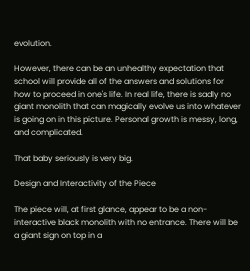evolution.

However, there can be an unhealthy expectation that school will provide all of the answers and solutions for how to proceed in one's life. In real life, there is sadly no giant monolith that can magically evolve us into whatever is going on in this picture. Personal growth is messy, long, and complicated.

That baby seriously is very big.

Design and Interactivity of the Piece

The piece will, at first glance, appear to be a non-interactive black monolith with no entrance. There will be a giant sign on top in a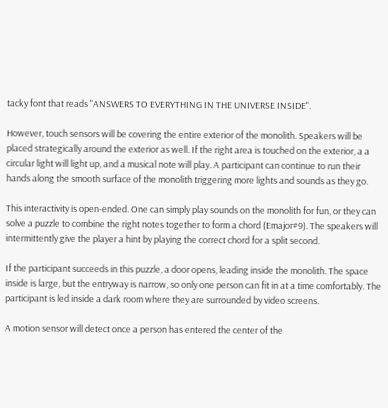tacky font that reads "ANSWERS TO EVERYTHING IN THE UNIVERSE INSIDE".

However, touch sensors will be covering the entire exterior of the monolith. Speakers will be placed strategically around the exterior as well. If the right area is touched on the exterior, a a circular light will light up, and a musical note will play. A participant can continue to run their hands along the smooth surface of the monolith triggering more lights and sounds as they go.

This interactivity is open-ended. One can simply play sounds on the monolith for fun, or they can solve a puzzle to combine the right notes together to form a chord (Emajor#9). The speakers will intermittently give the player a hint by playing the correct chord for a split second.

If the participant succeeds in this puzzle, a door opens, leading inside the monolith. The space inside is large, but the entryway is narrow, so only one person can fit in at a time comfortably. The participant is led inside a dark room where they are surrounded by video screens.

A motion sensor will detect once a person has entered the center of the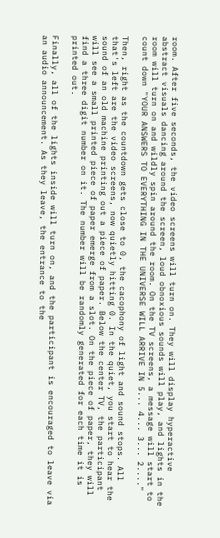room. After five seconds, the video screens will turn on. They will display hyperactive abstract visuals dancing around the screen, loud obnoxious sounds will play, and lights in the room will turn on and wildly spin around the room. On the TV screens, a message will start to count down "YOUR ANSWERS TO EVERYTHING IN THE UNIVERSE WILL ARRIVE IN 5... 4... 3... 2...."

Then, right as the countdown gets close to 0, the cacophony of light and sound stops. All that's left are the video screens, now quietly hitting 0. In the quiet, you start to hear the sound of an old machine printing out a piece of paper. Below the center TV, the participant will see a small printed piece of paper emerge from a slot. On the piece of paper, they will find a three digit number on it. The number will be randomly generated for each time it is printed out.

Finally, all of the lights inside will turn on, and the participant is encouraged to leave via an audio announcement. As they leave, the entrance to the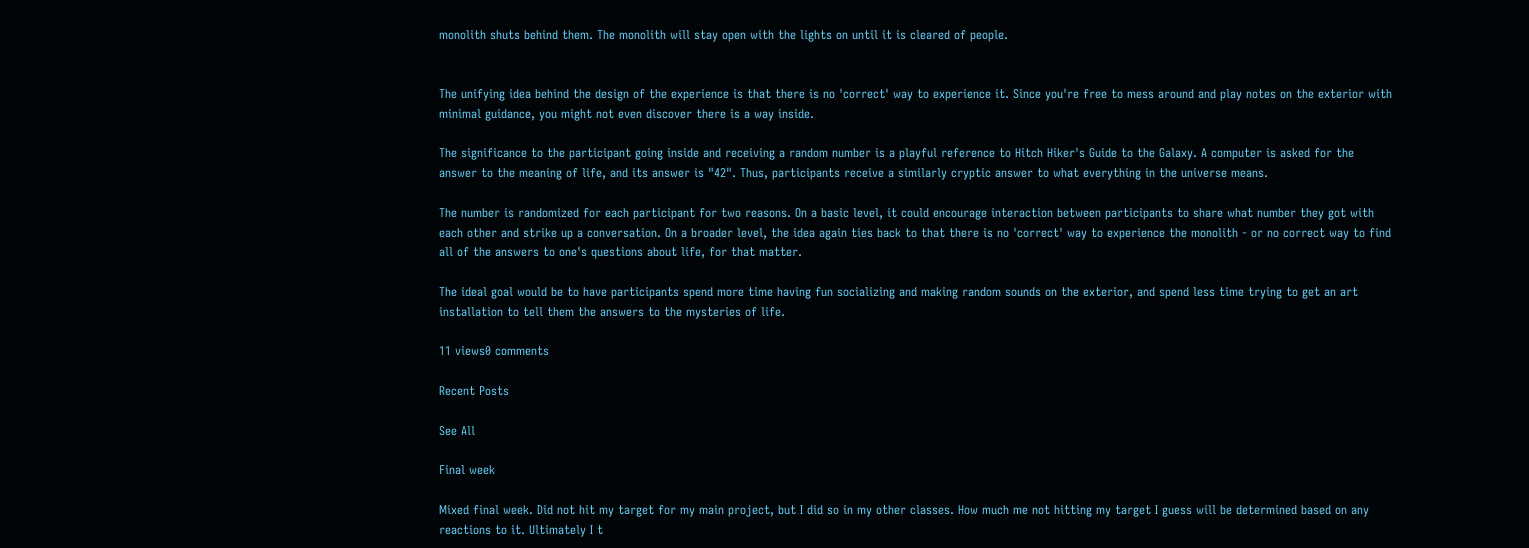monolith shuts behind them. The monolith will stay open with the lights on until it is cleared of people.


The unifying idea behind the design of the experience is that there is no 'correct' way to experience it. Since you're free to mess around and play notes on the exterior with minimal guidance, you might not even discover there is a way inside.

The significance to the participant going inside and receiving a random number is a playful reference to Hitch Hiker's Guide to the Galaxy. A computer is asked for the answer to the meaning of life, and its answer is "42". Thus, participants receive a similarly cryptic answer to what everything in the universe means.

The number is randomized for each participant for two reasons. On a basic level, it could encourage interaction between participants to share what number they got with each other and strike up a conversation. On a broader level, the idea again ties back to that there is no 'correct' way to experience the monolith - or no correct way to find all of the answers to one's questions about life, for that matter.

The ideal goal would be to have participants spend more time having fun socializing and making random sounds on the exterior, and spend less time trying to get an art installation to tell them the answers to the mysteries of life.

11 views0 comments

Recent Posts

See All

Final week

Mixed final week. Did not hit my target for my main project, but I did so in my other classes. How much me not hitting my target I guess will be determined based on any reactions to it. Ultimately I t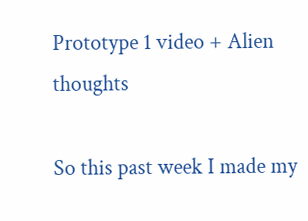Prototype 1 video + Alien thoughts

So this past week I made my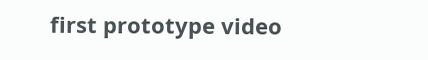first prototype video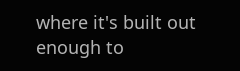where it's built out enough to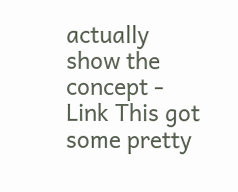actually show the concept - Link This got some pretty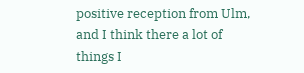positive reception from Ulm, and I think there a lot of things I